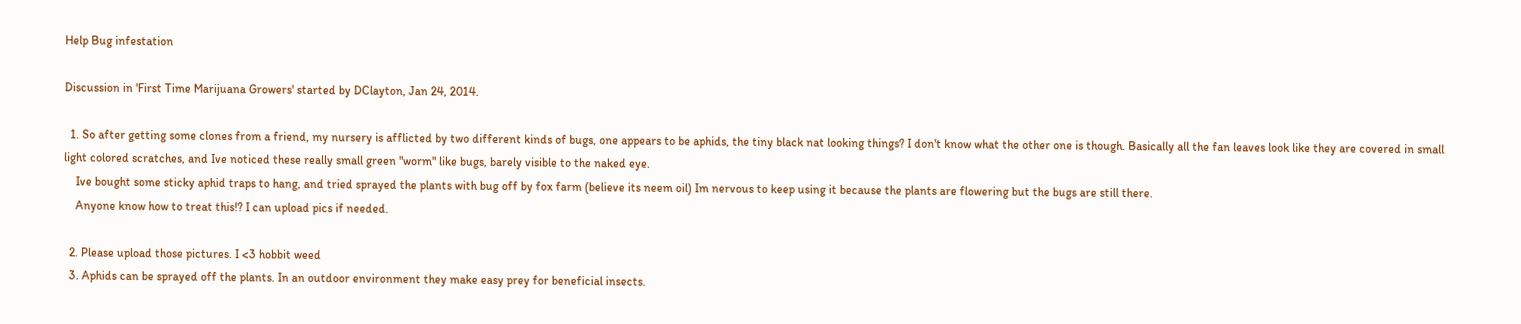Help Bug infestation

Discussion in 'First Time Marijuana Growers' started by DClayton, Jan 24, 2014.

  1. So after getting some clones from a friend, my nursery is afflicted by two different kinds of bugs, one appears to be aphids, the tiny black nat looking things? I don't know what the other one is though. Basically all the fan leaves look like they are covered in small light colored scratches, and Ive noticed these really small green "worm" like bugs, barely visible to the naked eye.
    Ive bought some sticky aphid traps to hang, and tried sprayed the plants with bug off by fox farm (believe its neem oil) Im nervous to keep using it because the plants are flowering but the bugs are still there.
    Anyone know how to treat this!? I can upload pics if needed.

  2. Please upload those pictures. I <3 hobbit weed
  3. Aphids can be sprayed off the plants. In an outdoor environment they make easy prey for beneficial insects.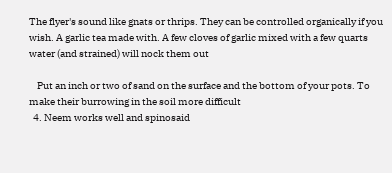The flyer's sound like gnats or thrips. They can be controlled organically if you wish. A garlic tea made with. A few cloves of garlic mixed with a few quarts water (and strained) will nock them out

    Put an inch or two of sand on the surface and the bottom of your pots. To make their burrowing in the soil more difficult
  4. Neem works well and spinosaid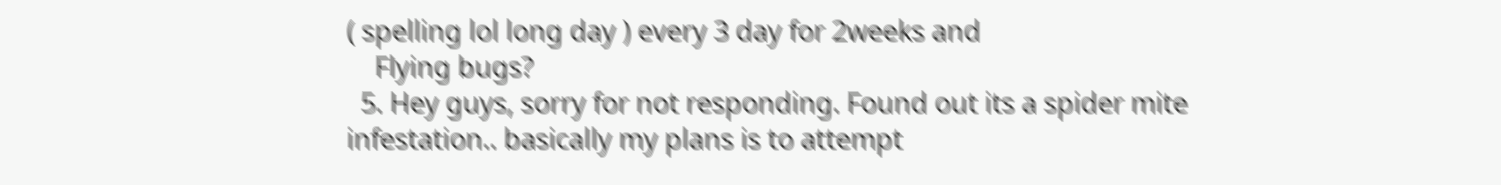( spelling lol long day ) every 3 day for 2weeks and
    Flying bugs?
  5. Hey guys, sorry for not responding. Found out its a spider mite infestation.. basically my plans is to attempt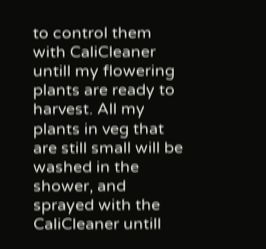to control them with CaliCleaner untill my flowering plants are ready to harvest. All my plants in veg that are still small will be washed in the shower, and sprayed with the CaliCleaner untill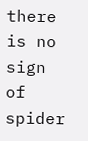there is no sign of spider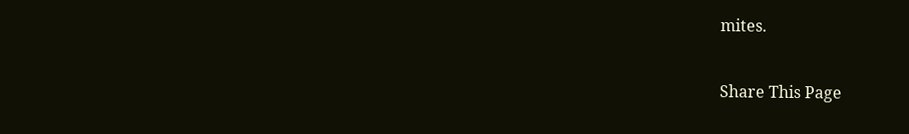mites.

Share This Page